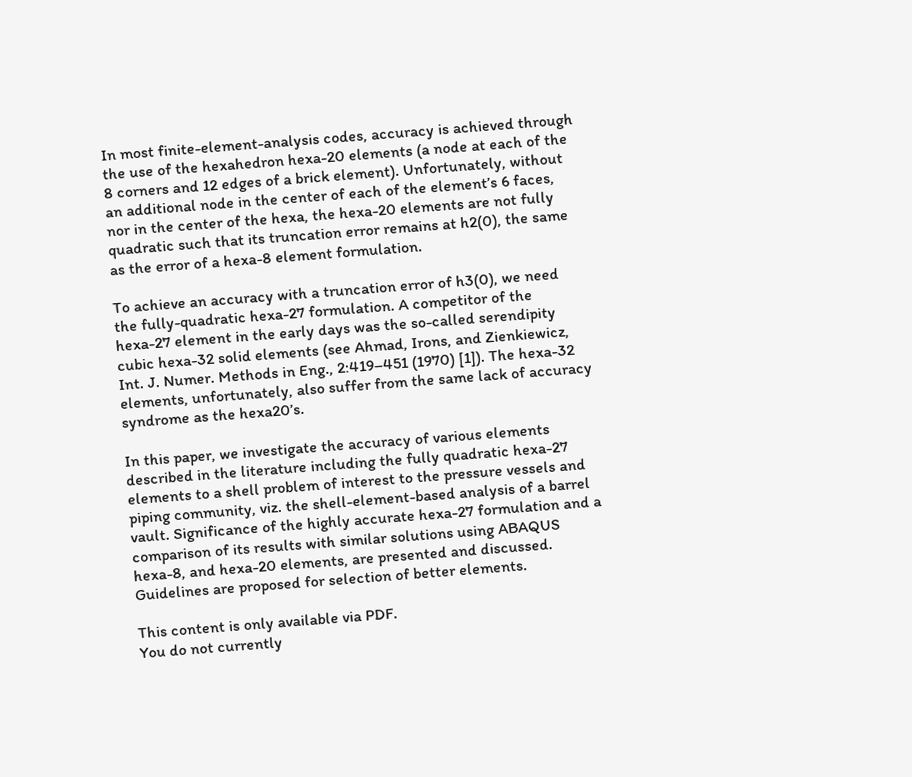In most finite-element-analysis codes, accuracy is achieved through the use of the hexahedron hexa-20 elements (a node at each of the 8 corners and 12 edges of a brick element). Unfortunately, without an additional node in the center of each of the element’s 6 faces, nor in the center of the hexa, the hexa-20 elements are not fully quadratic such that its truncation error remains at h2(0), the same as the error of a hexa-8 element formulation.

To achieve an accuracy with a truncation error of h3(0), we need the fully-quadratic hexa-27 formulation. A competitor of the hexa-27 element in the early days was the so-called serendipity cubic hexa-32 solid elements (see Ahmad, Irons, and Zienkiewicz, Int. J. Numer. Methods in Eng., 2:419–451 (1970) [1]). The hexa-32 elements, unfortunately, also suffer from the same lack of accuracy syndrome as the hexa20’s.

In this paper, we investigate the accuracy of various elements described in the literature including the fully quadratic hexa-27 elements to a shell problem of interest to the pressure vessels and piping community, viz. the shell-element-based analysis of a barrel vault. Significance of the highly accurate hexa-27 formulation and a comparison of its results with similar solutions using ABAQUS hexa-8, and hexa-20 elements, are presented and discussed. Guidelines are proposed for selection of better elements.

This content is only available via PDF.
You do not currently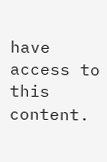have access to this content.